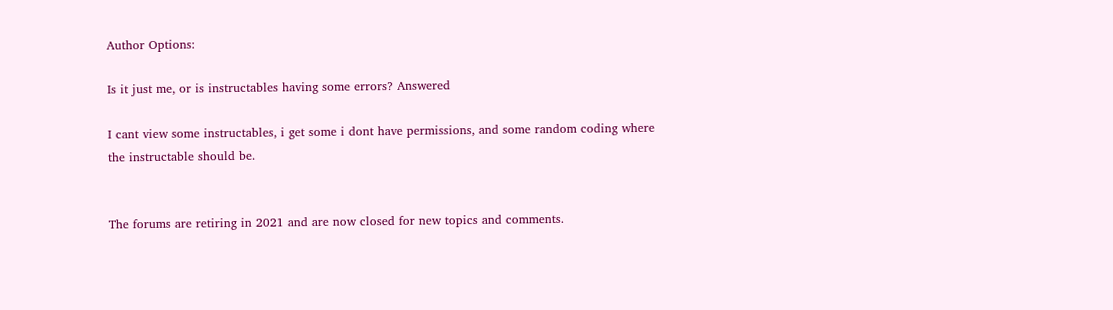Author Options:

Is it just me, or is instructables having some errors? Answered

I cant view some instructables, i get some i dont have permissions, and some random coding where the instructable should be.


The forums are retiring in 2021 and are now closed for new topics and comments.